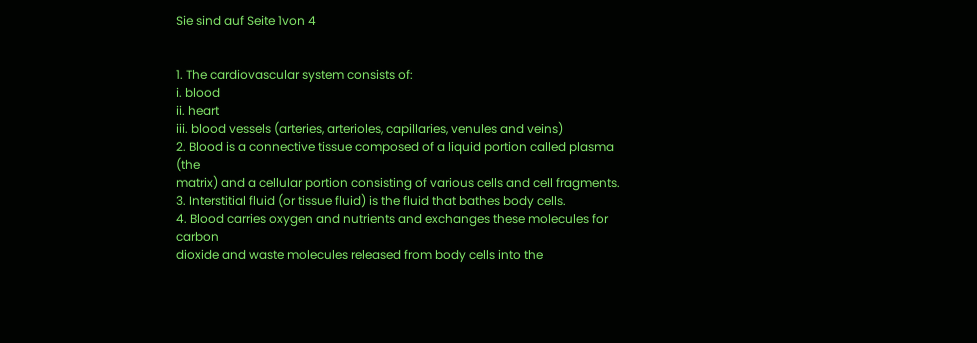Sie sind auf Seite 1von 4


1. The cardiovascular system consists of:
i. blood
ii. heart
iii. blood vessels (arteries, arterioles, capillaries, venules and veins)
2. Blood is a connective tissue composed of a liquid portion called plasma (the
matrix) and a cellular portion consisting of various cells and cell fragments.
3. Interstitial fluid (or tissue fluid) is the fluid that bathes body cells.
4. Blood carries oxygen and nutrients and exchanges these molecules for carbon
dioxide and waste molecules released from body cells into the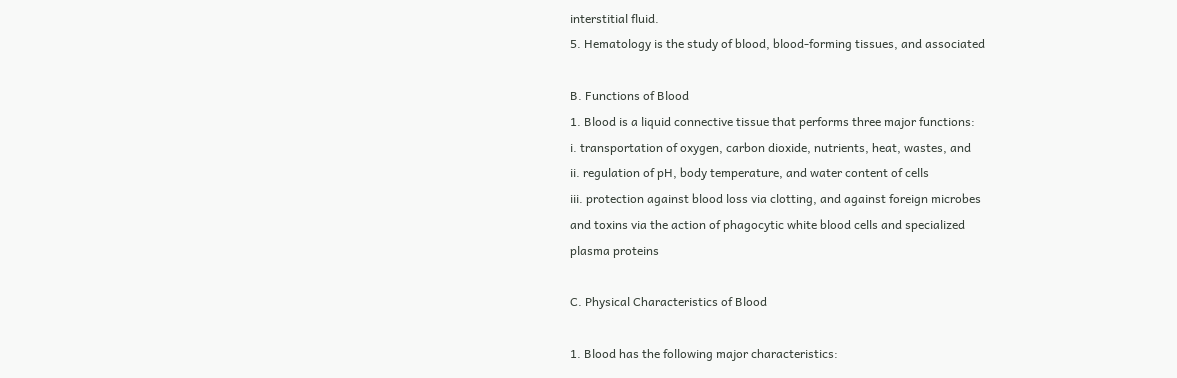interstitial fluid.
5. Hematology is the study of blood, blood-forming tissues, and associated

B. Functions of Blood
1. Blood is a liquid connective tissue that performs three major functions:
i. transportation of oxygen, carbon dioxide, nutrients, heat, wastes, and
ii. regulation of pH, body temperature, and water content of cells
iii. protection against blood loss via clotting, and against foreign microbes
and toxins via the action of phagocytic white blood cells and specialized
plasma proteins

C. Physical Characteristics of Blood

1. Blood has the following major characteristics: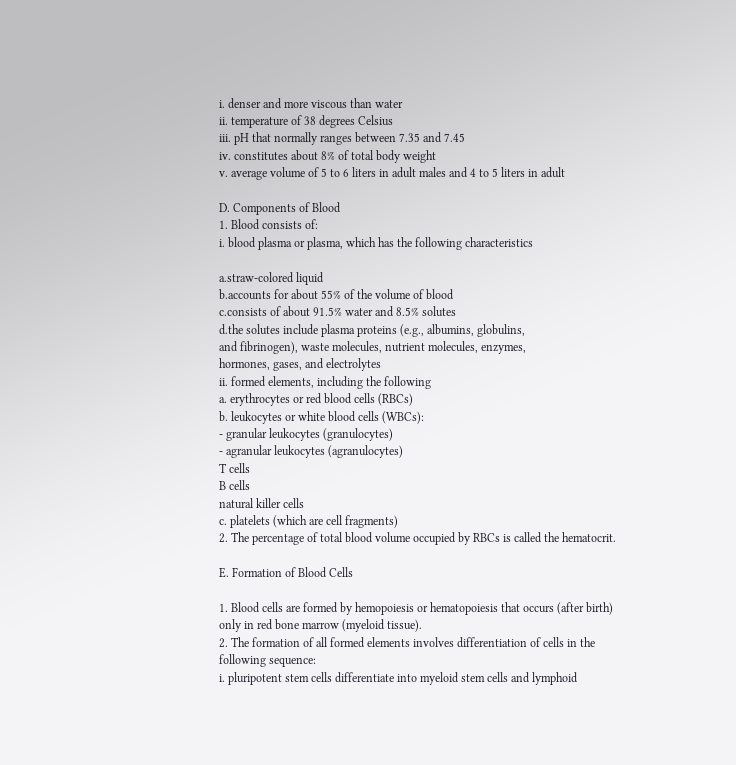i. denser and more viscous than water
ii. temperature of 38 degrees Celsius
iii. pH that normally ranges between 7.35 and 7.45
iv. constitutes about 8% of total body weight
v. average volume of 5 to 6 liters in adult males and 4 to 5 liters in adult

D. Components of Blood
1. Blood consists of:
i. blood plasma or plasma, which has the following characteristics

a.straw-colored liquid
b.accounts for about 55% of the volume of blood
c.consists of about 91.5% water and 8.5% solutes
d.the solutes include plasma proteins (e.g., albumins, globulins,
and fibrinogen), waste molecules, nutrient molecules, enzymes,
hormones, gases, and electrolytes
ii. formed elements, including the following
a. erythrocytes or red blood cells (RBCs)
b. leukocytes or white blood cells (WBCs):
- granular leukocytes (granulocytes)
- agranular leukocytes (agranulocytes)
T cells
B cells
natural killer cells
c. platelets (which are cell fragments)
2. The percentage of total blood volume occupied by RBCs is called the hematocrit.

E. Formation of Blood Cells

1. Blood cells are formed by hemopoiesis or hematopoiesis that occurs (after birth)
only in red bone marrow (myeloid tissue).
2. The formation of all formed elements involves differentiation of cells in the
following sequence:
i. pluripotent stem cells differentiate into myeloid stem cells and lymphoid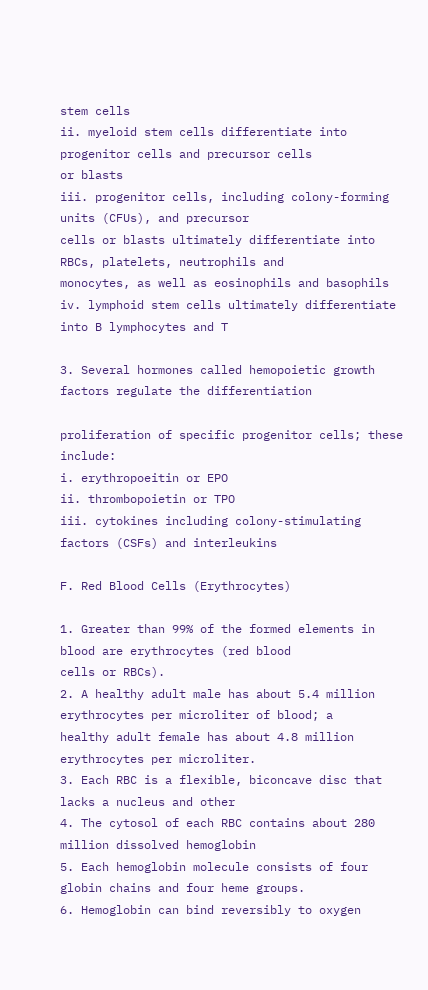stem cells
ii. myeloid stem cells differentiate into progenitor cells and precursor cells
or blasts
iii. progenitor cells, including colony-forming units (CFUs), and precursor
cells or blasts ultimately differentiate into RBCs, platelets, neutrophils and
monocytes, as well as eosinophils and basophils
iv. lymphoid stem cells ultimately differentiate into B lymphocytes and T

3. Several hormones called hemopoietic growth factors regulate the differentiation

proliferation of specific progenitor cells; these include:
i. erythropoeitin or EPO
ii. thrombopoietin or TPO
iii. cytokines including colony-stimulating factors (CSFs) and interleukins

F. Red Blood Cells (Erythrocytes)

1. Greater than 99% of the formed elements in blood are erythrocytes (red blood
cells or RBCs).
2. A healthy adult male has about 5.4 million erythrocytes per microliter of blood; a
healthy adult female has about 4.8 million erythrocytes per microliter.
3. Each RBC is a flexible, biconcave disc that lacks a nucleus and other
4. The cytosol of each RBC contains about 280 million dissolved hemoglobin
5. Each hemoglobin molecule consists of four globin chains and four heme groups.
6. Hemoglobin can bind reversibly to oxygen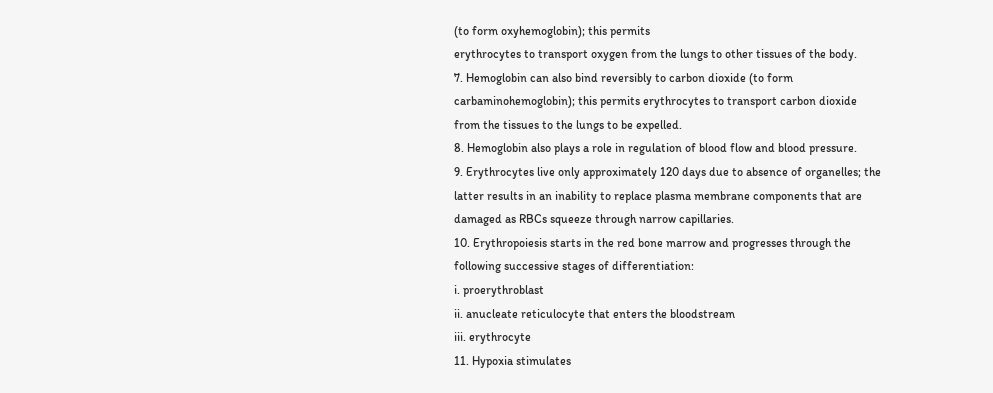(to form oxyhemoglobin); this permits
erythrocytes to transport oxygen from the lungs to other tissues of the body.
7. Hemoglobin can also bind reversibly to carbon dioxide (to form
carbaminohemoglobin); this permits erythrocytes to transport carbon dioxide
from the tissues to the lungs to be expelled.
8. Hemoglobin also plays a role in regulation of blood flow and blood pressure.
9. Erythrocytes live only approximately 120 days due to absence of organelles; the
latter results in an inability to replace plasma membrane components that are
damaged as RBCs squeeze through narrow capillaries.
10. Erythropoiesis starts in the red bone marrow and progresses through the
following successive stages of differentiation:
i. proerythroblast
ii. anucleate reticulocyte that enters the bloodstream
iii. erythrocyte
11. Hypoxia stimulates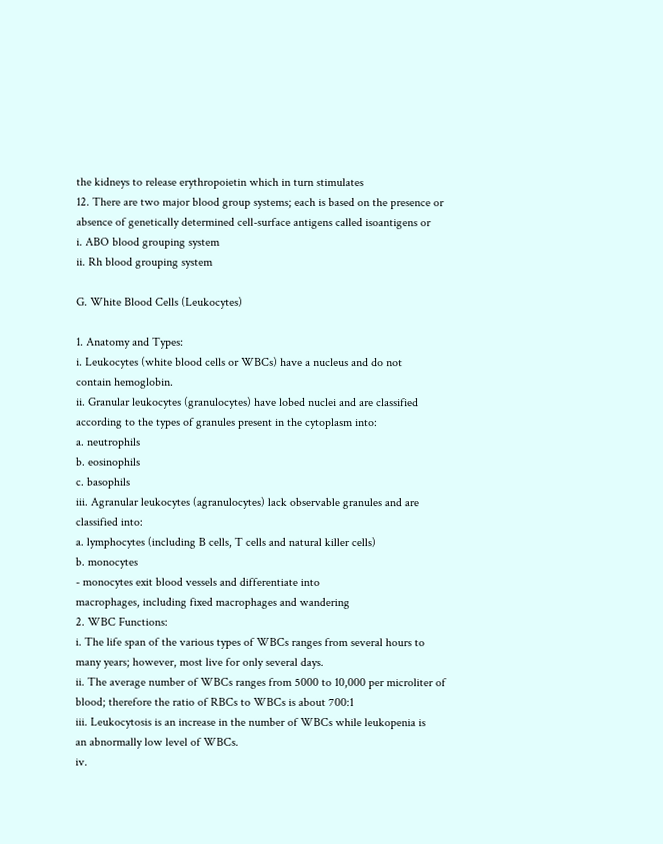the kidneys to release erythropoietin which in turn stimulates
12. There are two major blood group systems; each is based on the presence or
absence of genetically determined cell-surface antigens called isoantigens or
i. ABO blood grouping system
ii. Rh blood grouping system

G. White Blood Cells (Leukocytes)

1. Anatomy and Types:
i. Leukocytes (white blood cells or WBCs) have a nucleus and do not
contain hemoglobin.
ii. Granular leukocytes (granulocytes) have lobed nuclei and are classified
according to the types of granules present in the cytoplasm into:
a. neutrophils
b. eosinophils
c. basophils
iii. Agranular leukocytes (agranulocytes) lack observable granules and are
classified into:
a. lymphocytes (including B cells, T cells and natural killer cells)
b. monocytes
- monocytes exit blood vessels and differentiate into
macrophages, including fixed macrophages and wandering
2. WBC Functions:
i. The life span of the various types of WBCs ranges from several hours to
many years; however, most live for only several days.
ii. The average number of WBCs ranges from 5000 to 10,000 per microliter of
blood; therefore the ratio of RBCs to WBCs is about 700:1
iii. Leukocytosis is an increase in the number of WBCs while leukopenia is
an abnormally low level of WBCs.
iv.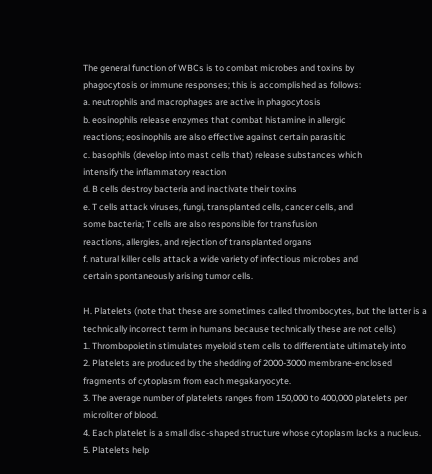The general function of WBCs is to combat microbes and toxins by
phagocytosis or immune responses; this is accomplished as follows:
a. neutrophils and macrophages are active in phagocytosis
b. eosinophils release enzymes that combat histamine in allergic
reactions; eosinophils are also effective against certain parasitic
c. basophils (develop into mast cells that) release substances which
intensify the inflammatory reaction
d. B cells destroy bacteria and inactivate their toxins
e. T cells attack viruses, fungi, transplanted cells, cancer cells, and
some bacteria; T cells are also responsible for transfusion
reactions, allergies, and rejection of transplanted organs
f. natural killer cells attack a wide variety of infectious microbes and
certain spontaneously arising tumor cells.

H. Platelets (note that these are sometimes called thrombocytes, but the latter is a
technically incorrect term in humans because technically these are not cells)
1. Thrombopoietin stimulates myeloid stem cells to differentiate ultimately into
2. Platelets are produced by the shedding of 2000-3000 membrane-enclosed
fragments of cytoplasm from each megakaryocyte.
3. The average number of platelets ranges from 150,000 to 400,000 platelets per
microliter of blood.
4. Each platelet is a small disc-shaped structure whose cytoplasm lacks a nucleus.
5. Platelets help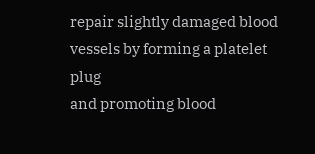repair slightly damaged blood vessels by forming a platelet plug
and promoting blood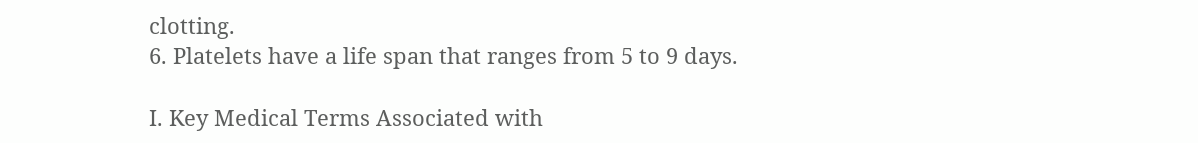clotting.
6. Platelets have a life span that ranges from 5 to 9 days.

I. Key Medical Terms Associated with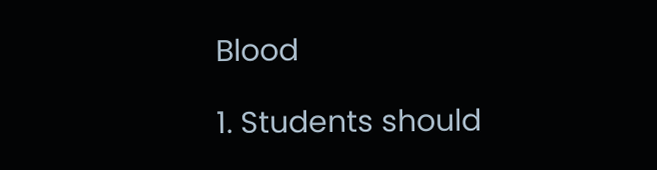Blood

1. Students should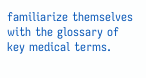familiarize themselves with the glossary of key medical terms.